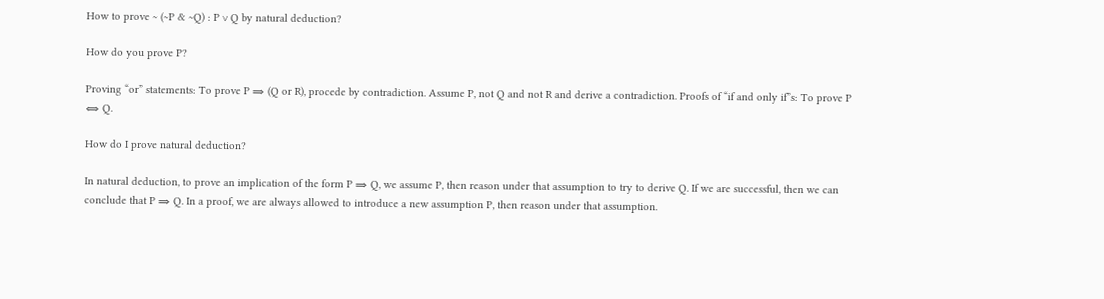How to prove ~ (~P & ~Q) : P ∨ Q by natural deduction?

How do you prove P?

Proving “or” statements: To prove P ⇒ (Q or R), procede by contradiction. Assume P, not Q and not R and derive a contradiction. Proofs of “if and only if”s: To prove P ⇔ Q.

How do I prove natural deduction?

In natural deduction, to prove an implication of the form P ⇒ Q, we assume P, then reason under that assumption to try to derive Q. If we are successful, then we can conclude that P ⇒ Q. In a proof, we are always allowed to introduce a new assumption P, then reason under that assumption.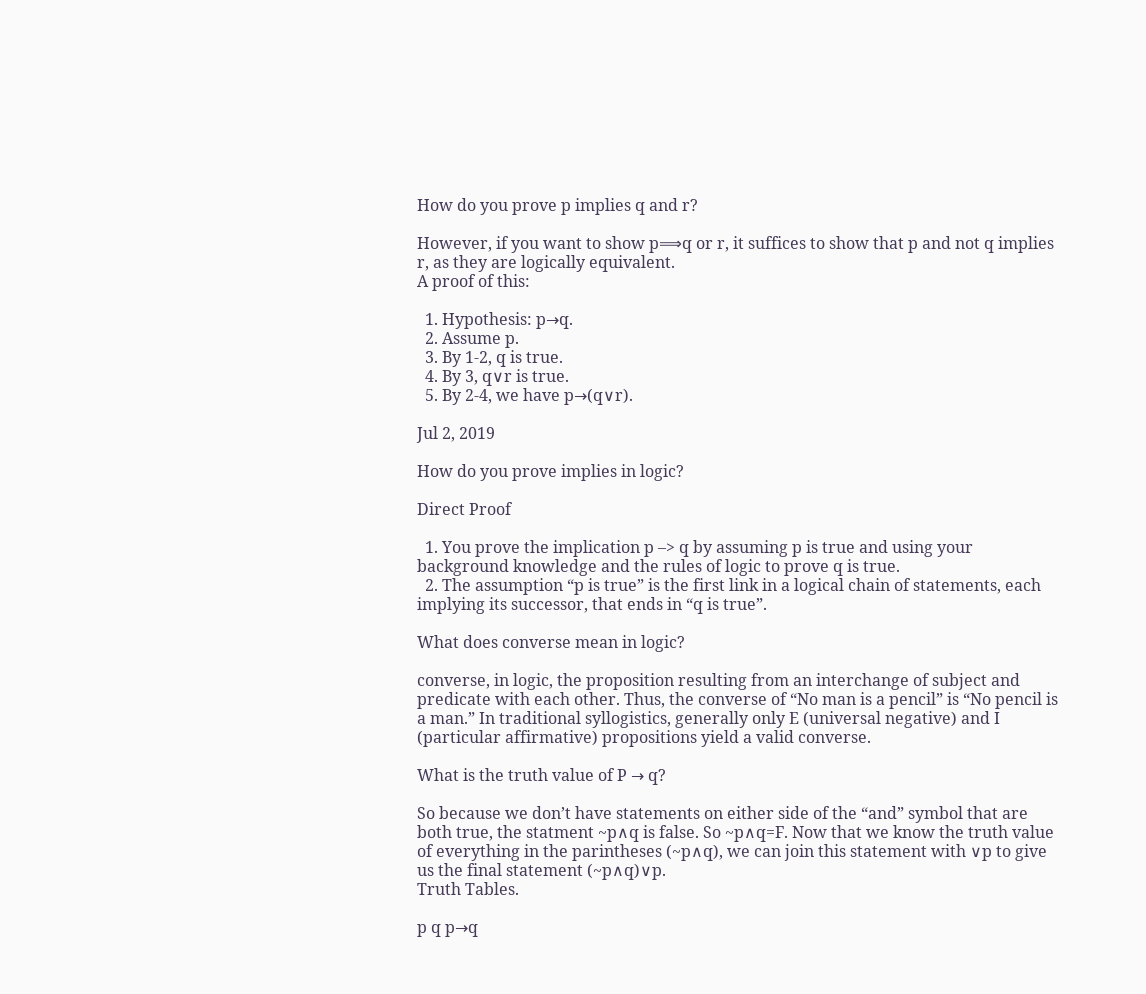How do you prove p implies q and r?

However, if you want to show p⟹q or r, it suffices to show that p and not q implies r, as they are logically equivalent.
A proof of this:

  1. Hypothesis: p→q.
  2. Assume p.
  3. By 1-2, q is true.
  4. By 3, q∨r is true.
  5. By 2-4, we have p→(q∨r).

Jul 2, 2019

How do you prove implies in logic?

Direct Proof

  1. You prove the implication p –> q by assuming p is true and using your background knowledge and the rules of logic to prove q is true.
  2. The assumption “p is true” is the first link in a logical chain of statements, each implying its successor, that ends in “q is true”.

What does converse mean in logic?

converse, in logic, the proposition resulting from an interchange of subject and predicate with each other. Thus, the converse of “No man is a pencil” is “No pencil is a man.” In traditional syllogistics, generally only E (universal negative) and I (particular affirmative) propositions yield a valid converse.

What is the truth value of P → q?

So because we don’t have statements on either side of the “and” symbol that are both true, the statment ~p∧q is false. So ~p∧q=F. Now that we know the truth value of everything in the parintheses (~p∧q), we can join this statement with ∨p to give us the final statement (~p∧q)∨p.
Truth Tables.

p q p→q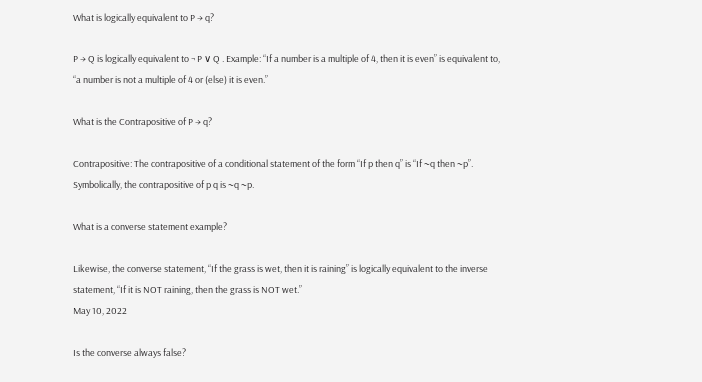What is logically equivalent to P → q?

P → Q is logically equivalent to ¬ P ∨ Q . Example: “If a number is a multiple of 4, then it is even” is equivalent to, “a number is not a multiple of 4 or (else) it is even.”

What is the Contrapositive of P → q?

Contrapositive: The contrapositive of a conditional statement of the form “If p then q” is “If ~q then ~p”. Symbolically, the contrapositive of p q is ~q ~p.

What is a converse statement example?

Likewise, the converse statement, “If the grass is wet, then it is raining” is logically equivalent to the inverse statement, “If it is NOT raining, then the grass is NOT wet.”
May 10, 2022

Is the converse always false?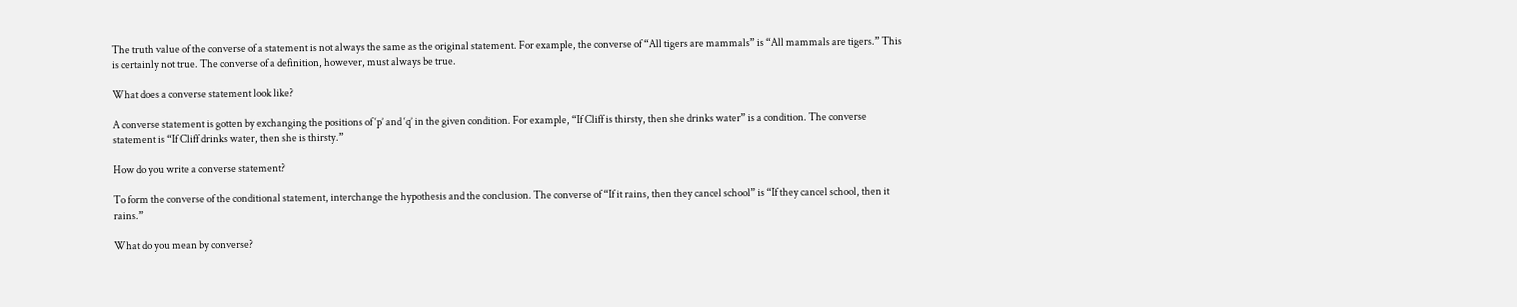The truth value of the converse of a statement is not always the same as the original statement. For example, the converse of “All tigers are mammals” is “All mammals are tigers.” This is certainly not true. The converse of a definition, however, must always be true.

What does a converse statement look like?

A converse statement is gotten by exchanging the positions of ‘p’ and ‘q’ in the given condition. For example, “If Cliff is thirsty, then she drinks water” is a condition. The converse statement is “If Cliff drinks water, then she is thirsty.”

How do you write a converse statement?

To form the converse of the conditional statement, interchange the hypothesis and the conclusion. The converse of “If it rains, then they cancel school” is “If they cancel school, then it rains.”

What do you mean by converse?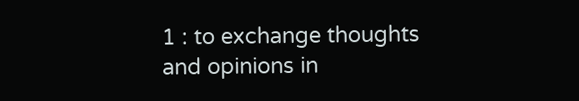1 : to exchange thoughts and opinions in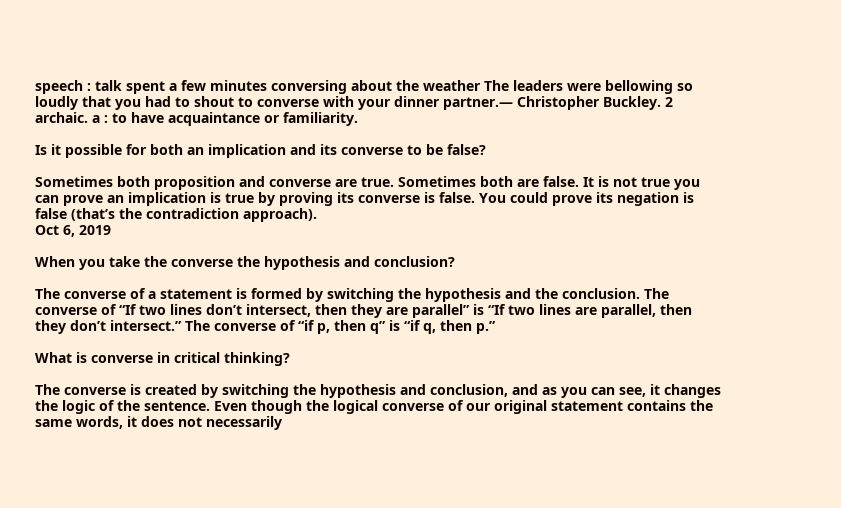speech : talk spent a few minutes conversing about the weather The leaders were bellowing so loudly that you had to shout to converse with your dinner partner.— Christopher Buckley. 2 archaic. a : to have acquaintance or familiarity.

Is it possible for both an implication and its converse to be false?

Sometimes both proposition and converse are true. Sometimes both are false. It is not true you can prove an implication is true by proving its converse is false. You could prove its negation is false (that’s the contradiction approach).
Oct 6, 2019

When you take the converse the hypothesis and conclusion?

The converse of a statement is formed by switching the hypothesis and the conclusion. The converse of “If two lines don’t intersect, then they are parallel” is “If two lines are parallel, then they don’t intersect.” The converse of “if p, then q” is “if q, then p.”

What is converse in critical thinking?

The converse is created by switching the hypothesis and conclusion, and as you can see, it changes the logic of the sentence. Even though the logical converse of our original statement contains the same words, it does not necessarily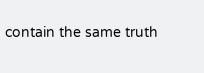contain the same truth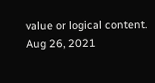value or logical content.
Aug 26, 2021